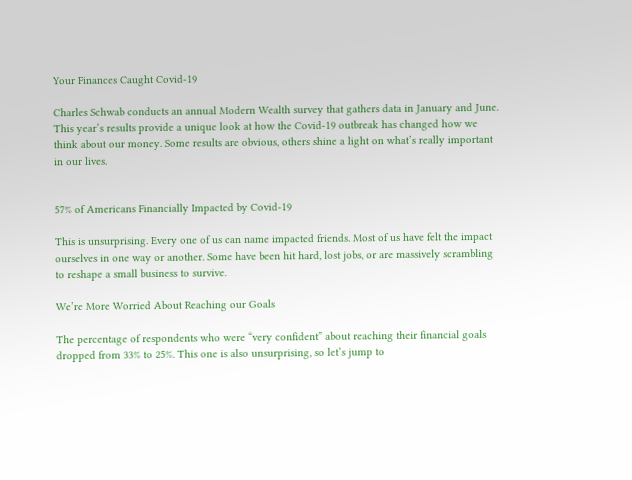Your Finances Caught Covid-19

Charles Schwab conducts an annual Modern Wealth survey that gathers data in January and June. This year’s results provide a unique look at how the Covid-19 outbreak has changed how we think about our money. Some results are obvious, others shine a light on what’s really important in our lives.


57% of Americans Financially Impacted by Covid-19

This is unsurprising. Every one of us can name impacted friends. Most of us have felt the impact ourselves in one way or another. Some have been hit hard, lost jobs, or are massively scrambling to reshape a small business to survive.

We’re More Worried About Reaching our Goals

The percentage of respondents who were “very confident” about reaching their financial goals dropped from 33% to 25%. This one is also unsurprising, so let’s jump to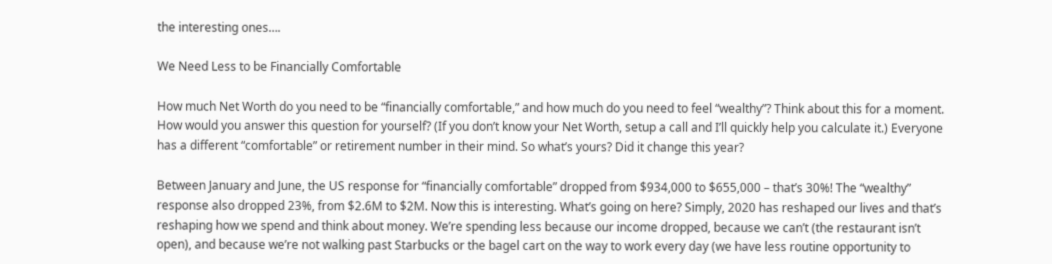the interesting ones….

We Need Less to be Financially Comfortable

How much Net Worth do you need to be “financially comfortable,” and how much do you need to feel “wealthy”? Think about this for a moment. How would you answer this question for yourself? (If you don’t know your Net Worth, setup a call and I’ll quickly help you calculate it.) Everyone has a different “comfortable” or retirement number in their mind. So what’s yours? Did it change this year?

Between January and June, the US response for “financially comfortable” dropped from $934,000 to $655,000 – that’s 30%! The “wealthy” response also dropped 23%, from $2.6M to $2M. Now this is interesting. What’s going on here? Simply, 2020 has reshaped our lives and that’s reshaping how we spend and think about money. We’re spending less because our income dropped, because we can’t (the restaurant isn’t open), and because we’re not walking past Starbucks or the bagel cart on the way to work every day (we have less routine opportunity to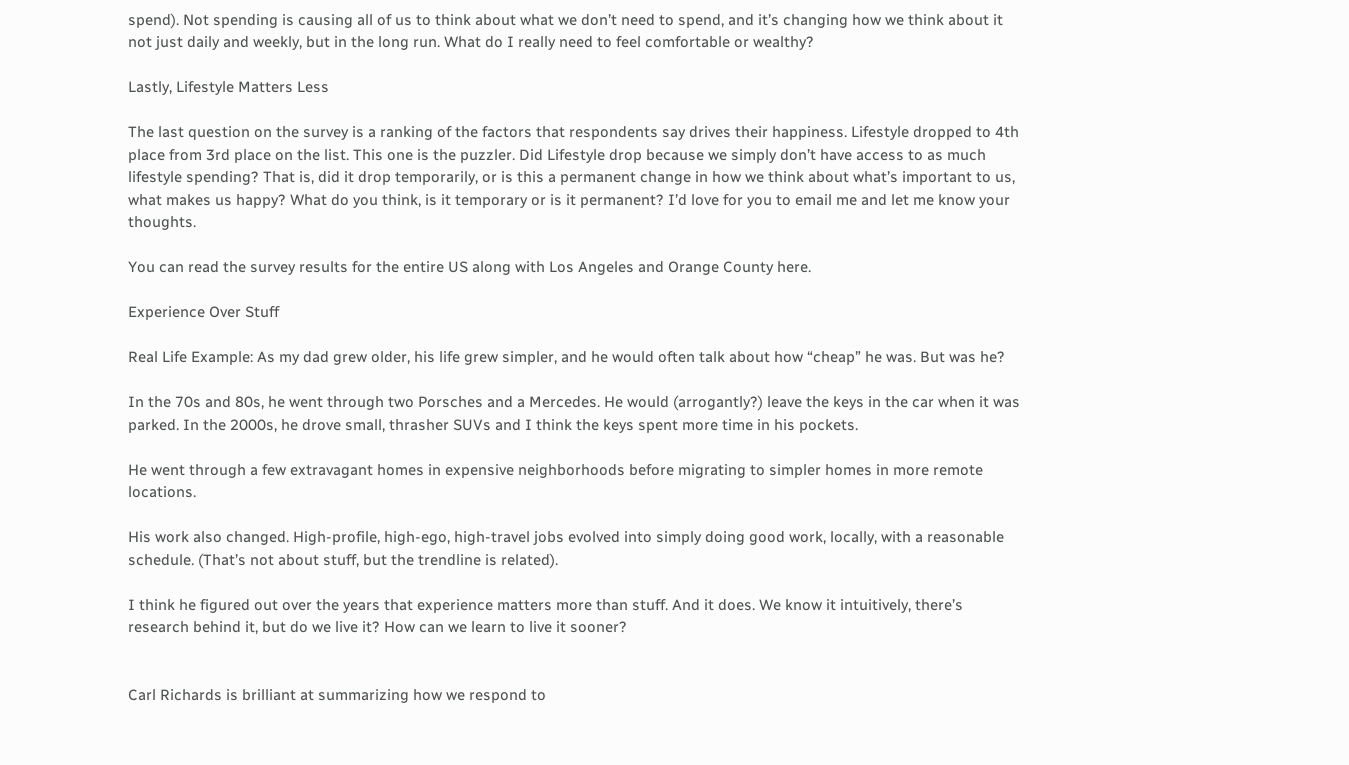spend). Not spending is causing all of us to think about what we don’t need to spend, and it’s changing how we think about it not just daily and weekly, but in the long run. What do I really need to feel comfortable or wealthy?

Lastly, Lifestyle Matters Less

The last question on the survey is a ranking of the factors that respondents say drives their happiness. Lifestyle dropped to 4th place from 3rd place on the list. This one is the puzzler. Did Lifestyle drop because we simply don’t have access to as much lifestyle spending? That is, did it drop temporarily, or is this a permanent change in how we think about what’s important to us, what makes us happy? What do you think, is it temporary or is it permanent? I’d love for you to email me and let me know your thoughts.

You can read the survey results for the entire US along with Los Angeles and Orange County here.

Experience Over Stuff

Real Life Example: As my dad grew older, his life grew simpler, and he would often talk about how “cheap” he was. But was he?

In the 70s and 80s, he went through two Porsches and a Mercedes. He would (arrogantly?) leave the keys in the car when it was parked. In the 2000s, he drove small, thrasher SUVs and I think the keys spent more time in his pockets.

He went through a few extravagant homes in expensive neighborhoods before migrating to simpler homes in more remote locations.

His work also changed. High-profile, high-ego, high-travel jobs evolved into simply doing good work, locally, with a reasonable schedule. (That’s not about stuff, but the trendline is related).

I think he figured out over the years that experience matters more than stuff. And it does. We know it intuitively, there’s research behind it, but do we live it? How can we learn to live it sooner?


Carl Richards is brilliant at summarizing how we respond to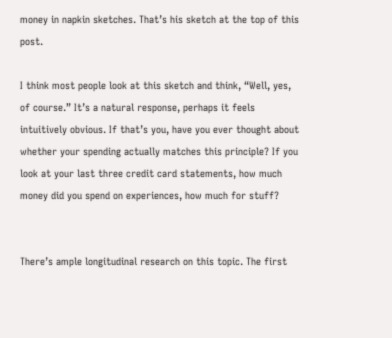money in napkin sketches. That’s his sketch at the top of this post.

I think most people look at this sketch and think, “Well, yes, of course.” It’s a natural response, perhaps it feels intuitively obvious. If that’s you, have you ever thought about whether your spending actually matches this principle? If you look at your last three credit card statements, how much money did you spend on experiences, how much for stuff?


There’s ample longitudinal research on this topic. The first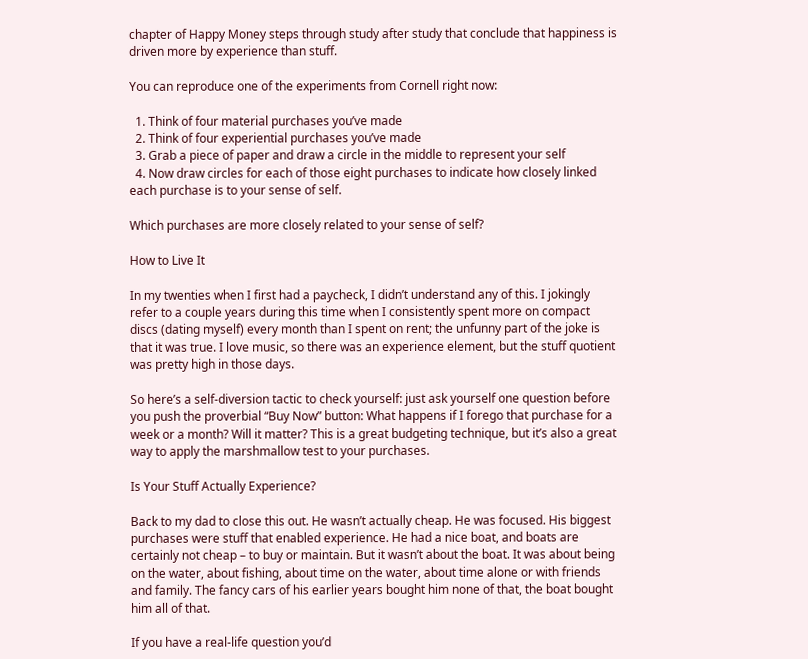chapter of Happy Money steps through study after study that conclude that happiness is driven more by experience than stuff.

You can reproduce one of the experiments from Cornell right now:

  1. Think of four material purchases you’ve made
  2. Think of four experiential purchases you’ve made
  3. Grab a piece of paper and draw a circle in the middle to represent your self
  4. Now draw circles for each of those eight purchases to indicate how closely linked each purchase is to your sense of self.

Which purchases are more closely related to your sense of self?

How to Live It

In my twenties when I first had a paycheck, I didn’t understand any of this. I jokingly refer to a couple years during this time when I consistently spent more on compact discs (dating myself) every month than I spent on rent; the unfunny part of the joke is that it was true. I love music, so there was an experience element, but the stuff quotient was pretty high in those days.

So here’s a self-diversion tactic to check yourself: just ask yourself one question before you push the proverbial “Buy Now” button: What happens if I forego that purchase for a week or a month? Will it matter? This is a great budgeting technique, but it’s also a great way to apply the marshmallow test to your purchases.

Is Your Stuff Actually Experience?

Back to my dad to close this out. He wasn’t actually cheap. He was focused. His biggest purchases were stuff that enabled experience. He had a nice boat, and boats are certainly not cheap – to buy or maintain. But it wasn’t about the boat. It was about being on the water, about fishing, about time on the water, about time alone or with friends and family. The fancy cars of his earlier years bought him none of that, the boat bought him all of that.

If you have a real-life question you’d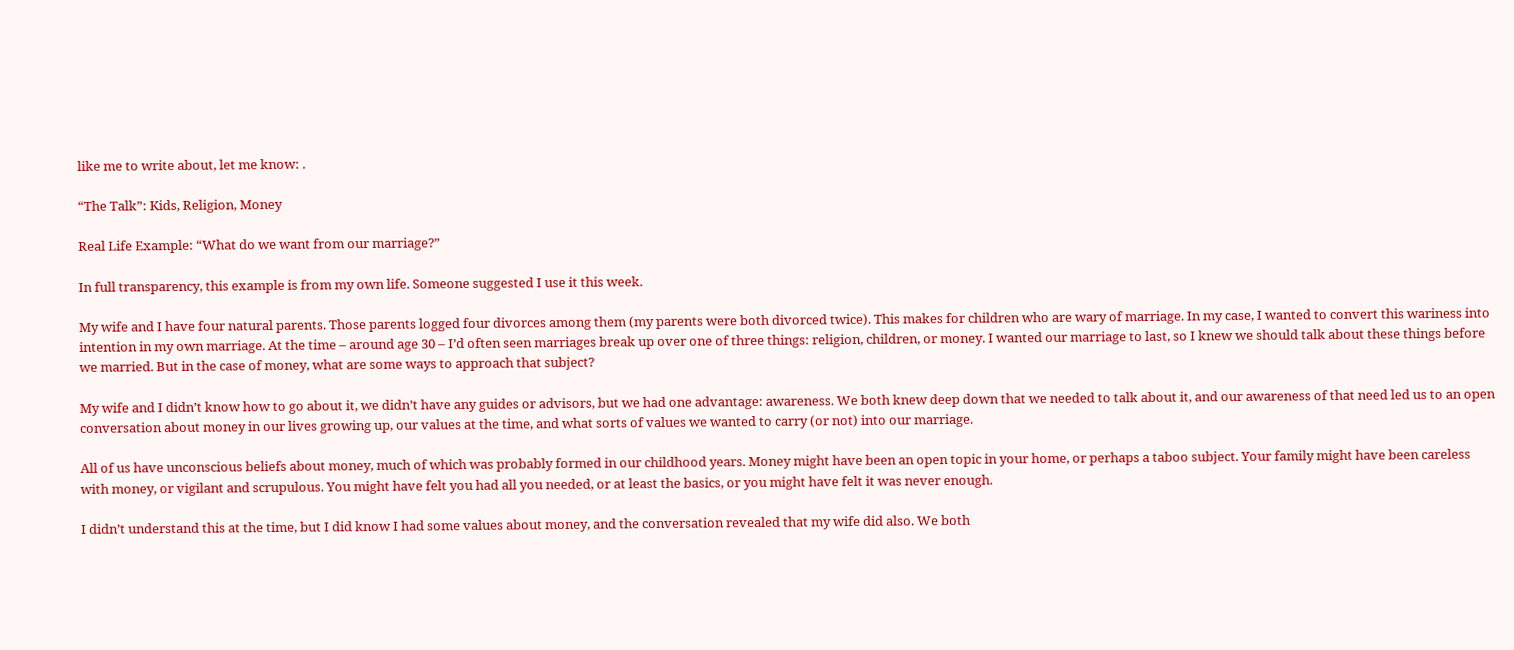like me to write about, let me know: .

“The Talk”: Kids, Religion, Money

Real Life Example: “What do we want from our marriage?”

In full transparency, this example is from my own life. Someone suggested I use it this week.

My wife and I have four natural parents. Those parents logged four divorces among them (my parents were both divorced twice). This makes for children who are wary of marriage. In my case, I wanted to convert this wariness into intention in my own marriage. At the time – around age 30 – I’d often seen marriages break up over one of three things: religion, children, or money. I wanted our marriage to last, so I knew we should talk about these things before we married. But in the case of money, what are some ways to approach that subject?

My wife and I didn’t know how to go about it, we didn’t have any guides or advisors, but we had one advantage: awareness. We both knew deep down that we needed to talk about it, and our awareness of that need led us to an open conversation about money in our lives growing up, our values at the time, and what sorts of values we wanted to carry (or not) into our marriage.

All of us have unconscious beliefs about money, much of which was probably formed in our childhood years. Money might have been an open topic in your home, or perhaps a taboo subject. Your family might have been careless with money, or vigilant and scrupulous. You might have felt you had all you needed, or at least the basics, or you might have felt it was never enough.

I didn’t understand this at the time, but I did know I had some values about money, and the conversation revealed that my wife did also. We both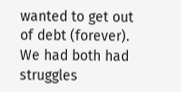wanted to get out of debt (forever). We had both had struggles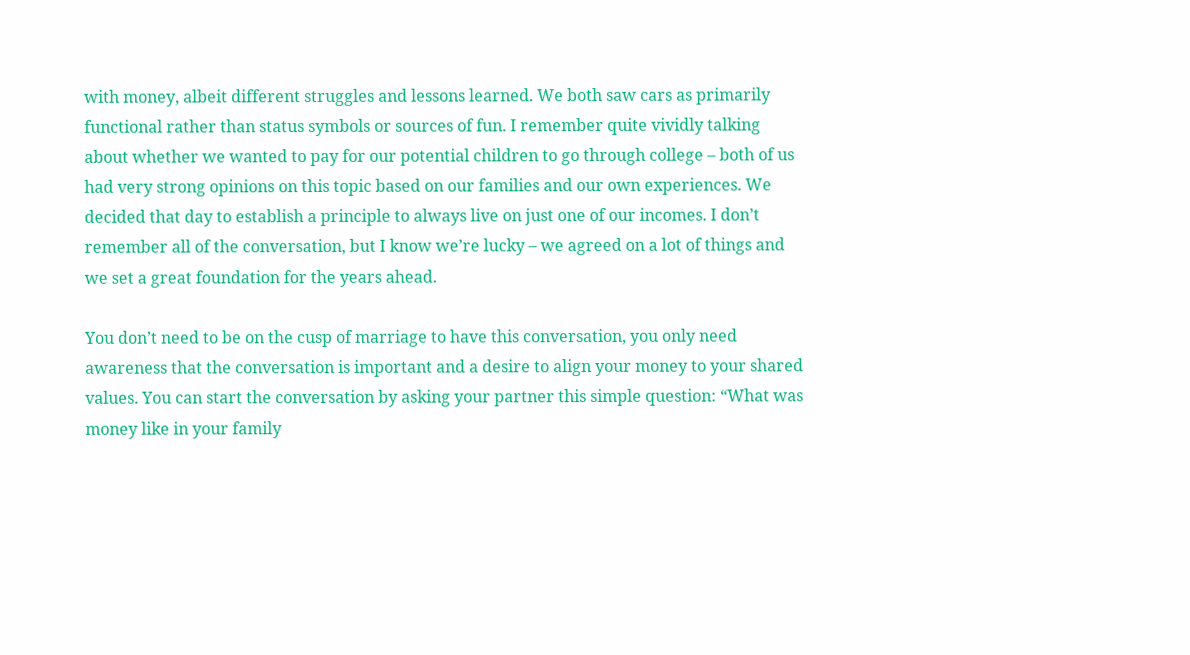with money, albeit different struggles and lessons learned. We both saw cars as primarily functional rather than status symbols or sources of fun. I remember quite vividly talking about whether we wanted to pay for our potential children to go through college – both of us had very strong opinions on this topic based on our families and our own experiences. We decided that day to establish a principle to always live on just one of our incomes. I don’t remember all of the conversation, but I know we’re lucky – we agreed on a lot of things and we set a great foundation for the years ahead.

You don’t need to be on the cusp of marriage to have this conversation, you only need awareness that the conversation is important and a desire to align your money to your shared values. You can start the conversation by asking your partner this simple question: “What was money like in your family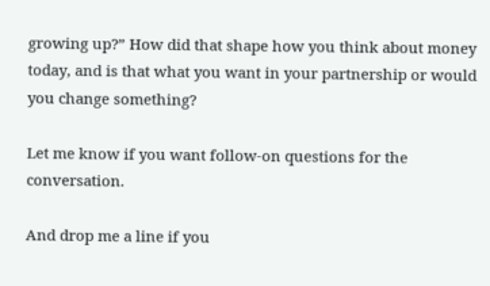growing up?” How did that shape how you think about money today, and is that what you want in your partnership or would you change something?

Let me know if you want follow-on questions for the conversation.

And drop me a line if you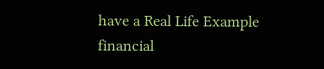have a Real Life Example financial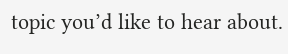topic you’d like to hear about.